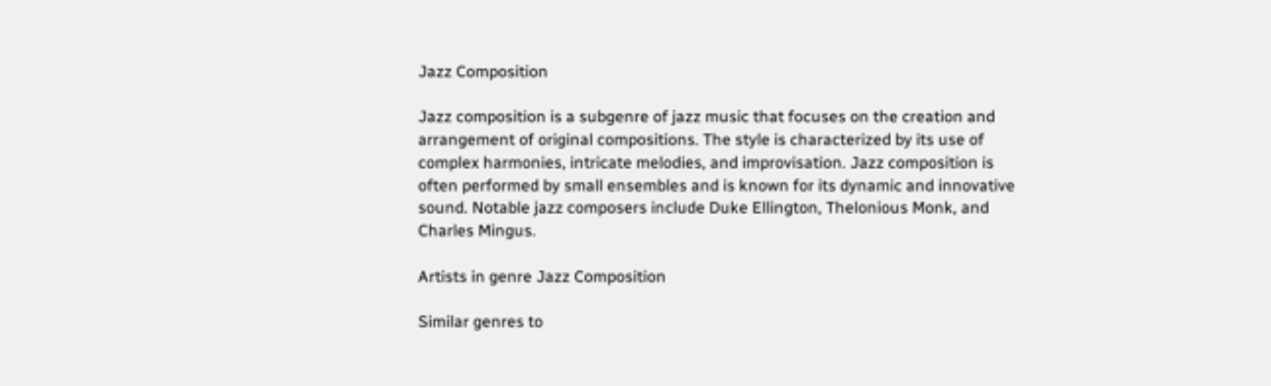Jazz Composition

Jazz composition is a subgenre of jazz music that focuses on the creation and arrangement of original compositions. The style is characterized by its use of complex harmonies, intricate melodies, and improvisation. Jazz composition is often performed by small ensembles and is known for its dynamic and innovative sound. Notable jazz composers include Duke Ellington, Thelonious Monk, and Charles Mingus.

Artists in genre Jazz Composition

Similar genres to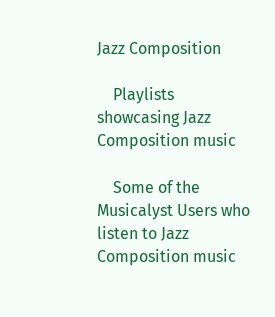Jazz Composition

    Playlists showcasing Jazz Composition music

    Some of the Musicalyst Users who listen to Jazz Composition music